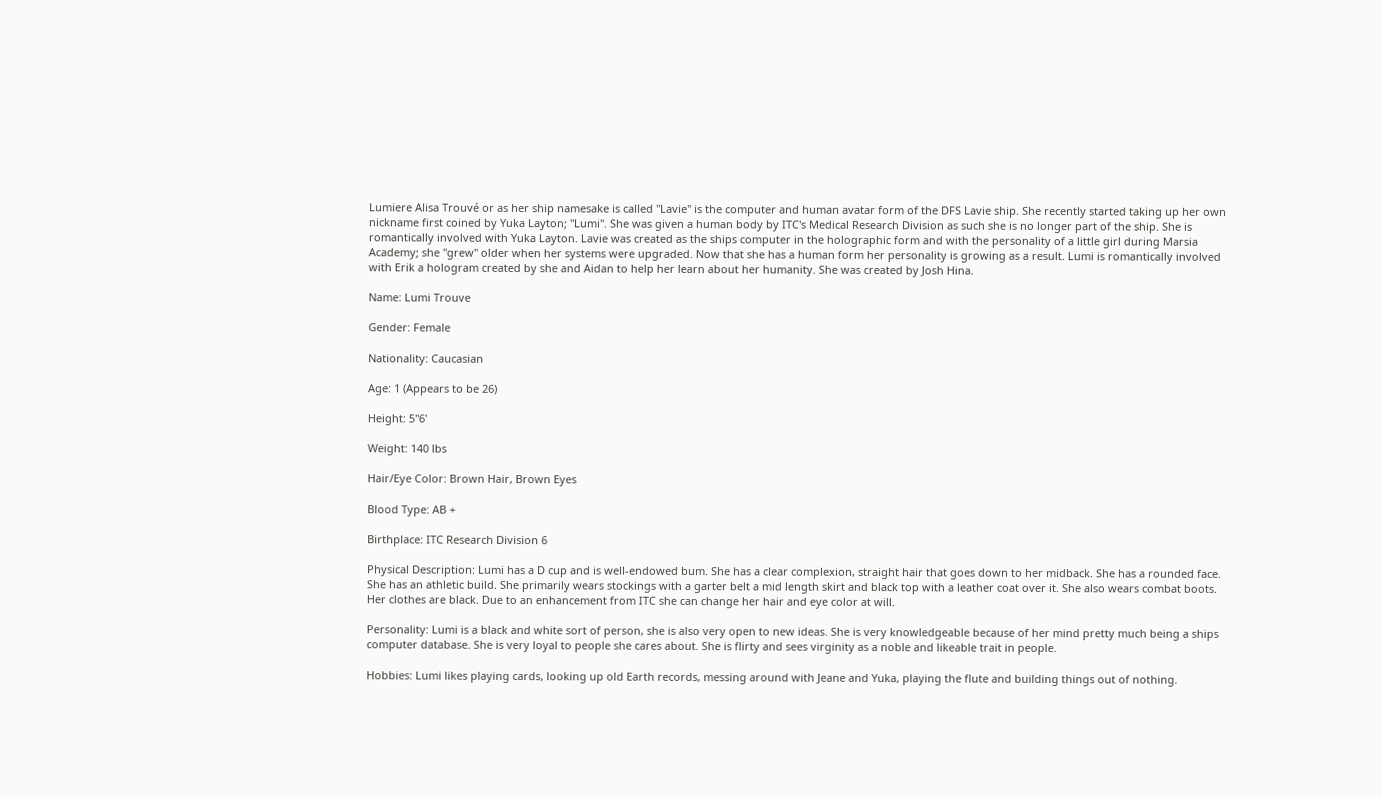Lumiere Alisa Trouvé or as her ship namesake is called "Lavie" is the computer and human avatar form of the DFS Lavie ship. She recently started taking up her own nickname first coined by Yuka Layton; "Lumi". She was given a human body by ITC's Medical Research Division as such she is no longer part of the ship. She is romantically involved with Yuka Layton. Lavie was created as the ships computer in the holographic form and with the personality of a little girl during Marsia Academy; she "grew" older when her systems were upgraded. Now that she has a human form her personality is growing as a result. Lumi is romantically involved with Erik a hologram created by she and Aidan to help her learn about her humanity. She was created by Josh Hina.

Name: Lumi Trouve

Gender: Female

Nationality: Caucasian

Age: 1 (Appears to be 26)

Height: 5"6'

Weight: 140 lbs

Hair/Eye Color: Brown Hair, Brown Eyes

Blood Type: AB +

Birthplace: ITC Research Division 6

Physical Description: Lumi has a D cup and is well-endowed bum. She has a clear complexion, straight hair that goes down to her midback. She has a rounded face. She has an athletic build. She primarily wears stockings with a garter belt a mid length skirt and black top with a leather coat over it. She also wears combat boots. Her clothes are black. Due to an enhancement from ITC she can change her hair and eye color at will.

Personality: Lumi is a black and white sort of person, she is also very open to new ideas. She is very knowledgeable because of her mind pretty much being a ships computer database. She is very loyal to people she cares about. She is flirty and sees virginity as a noble and likeable trait in people.

Hobbies: Lumi likes playing cards, looking up old Earth records, messing around with Jeane and Yuka, playing the flute and building things out of nothing.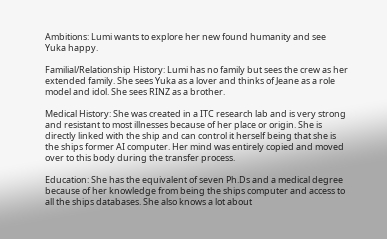Ambitions: Lumi wants to explore her new found humanity and see Yuka happy.

Familial/Relationship History: Lumi has no family but sees the crew as her extended family. She sees Yuka as a lover and thinks of Jeane as a role model and idol. She sees RINZ as a brother.

Medical History: She was created in a ITC research lab and is very strong and resistant to most illnesses because of her place or origin. She is directly linked with the ship and can control it herself being that she is the ships former AI computer. Her mind was entirely copied and moved over to this body during the transfer process.

Education: She has the equivalent of seven Ph.Ds and a medical degree because of her knowledge from being the ships computer and access to all the ships databases. She also knows a lot about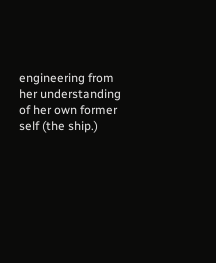engineering from her understanding of her own former self (the ship.)